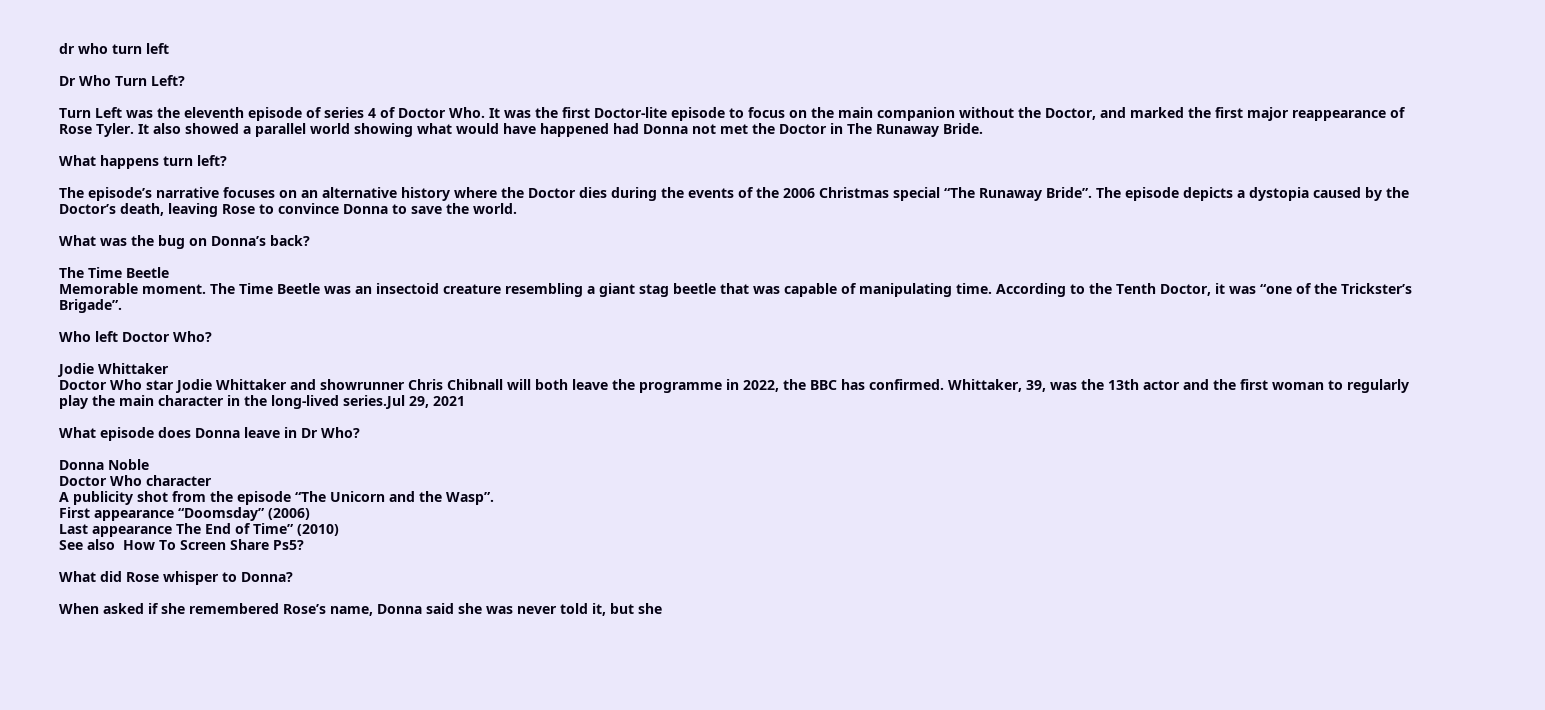dr who turn left

Dr Who Turn Left?

Turn Left was the eleventh episode of series 4 of Doctor Who. It was the first Doctor-lite episode to focus on the main companion without the Doctor, and marked the first major reappearance of Rose Tyler. It also showed a parallel world showing what would have happened had Donna not met the Doctor in The Runaway Bride.

What happens turn left?

The episode’s narrative focuses on an alternative history where the Doctor dies during the events of the 2006 Christmas special “The Runaway Bride”. The episode depicts a dystopia caused by the Doctor’s death, leaving Rose to convince Donna to save the world.

What was the bug on Donna’s back?

The Time Beetle
Memorable moment. The Time Beetle was an insectoid creature resembling a giant stag beetle that was capable of manipulating time. According to the Tenth Doctor, it was “one of the Trickster’s Brigade”.

Who left Doctor Who?

Jodie Whittaker
Doctor Who star Jodie Whittaker and showrunner Chris Chibnall will both leave the programme in 2022, the BBC has confirmed. Whittaker, 39, was the 13th actor and the first woman to regularly play the main character in the long-lived series.Jul 29, 2021

What episode does Donna leave in Dr Who?

Donna Noble
Doctor Who character
A publicity shot from the episode “The Unicorn and the Wasp”.
First appearance “Doomsday” (2006)
Last appearance The End of Time” (2010)
See also  How To Screen Share Ps5?

What did Rose whisper to Donna?

When asked if she remembered Rose’s name, Donna said she was never told it, but she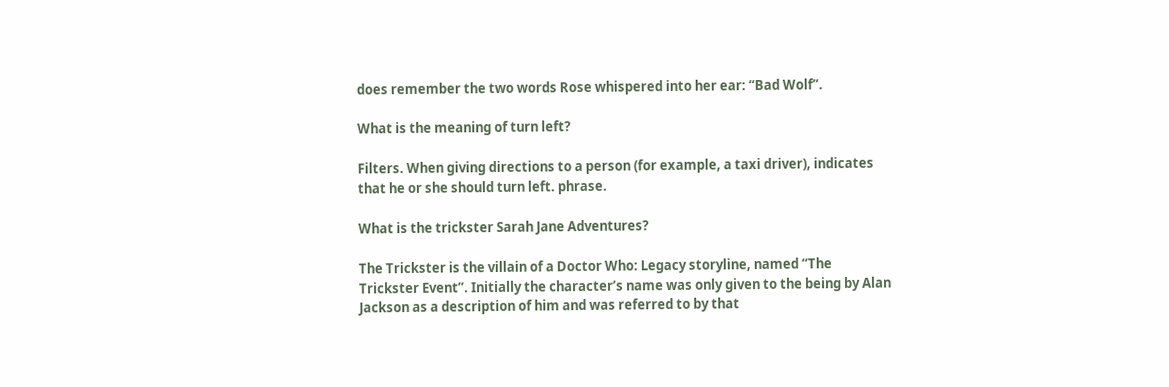does remember the two words Rose whispered into her ear: “Bad Wolf”.

What is the meaning of turn left?

Filters. When giving directions to a person (for example, a taxi driver), indicates that he or she should turn left. phrase.

What is the trickster Sarah Jane Adventures?

The Trickster is the villain of a Doctor Who: Legacy storyline, named “The Trickster Event”. Initially the character’s name was only given to the being by Alan Jackson as a description of him and was referred to by that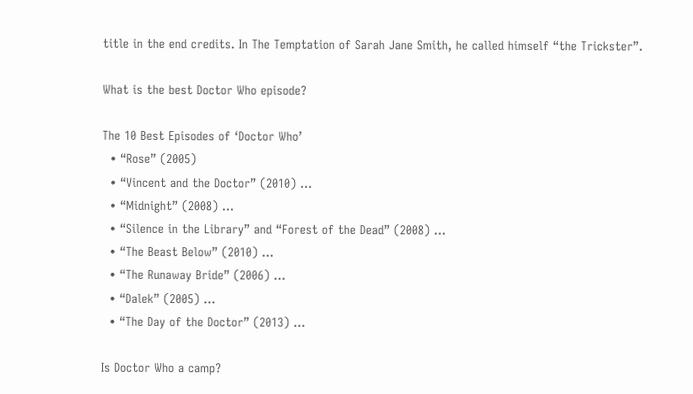title in the end credits. In The Temptation of Sarah Jane Smith, he called himself “the Trickster”.

What is the best Doctor Who episode?

The 10 Best Episodes of ‘Doctor Who’
  • “Rose” (2005)
  • “Vincent and the Doctor” (2010) …
  • “Midnight” (2008) …
  • “Silence in the Library” and “Forest of the Dead” (2008) …
  • “The Beast Below” (2010) …
  • “The Runaway Bride” (2006) …
  • “Dalek” (2005) …
  • “The Day of the Doctor” (2013) …

Is Doctor Who a camp?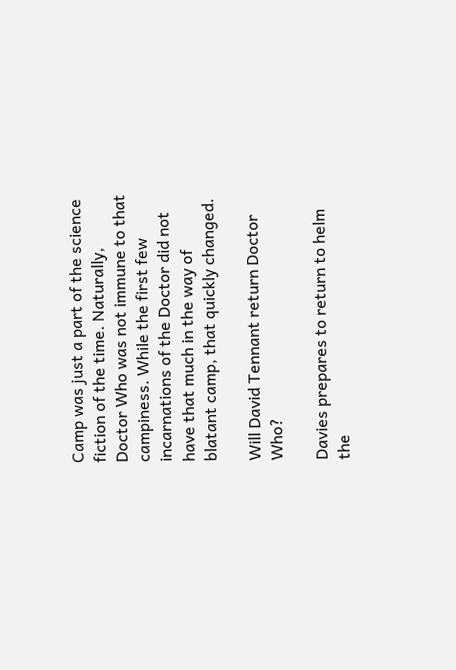Camp was just a part of the science fiction of the time. Naturally, Doctor Who was not immune to that campiness. While the first few incarnations of the Doctor did not have that much in the way of blatant camp, that quickly changed.

Will David Tennant return Doctor Who?

Davies prepares to return to helm the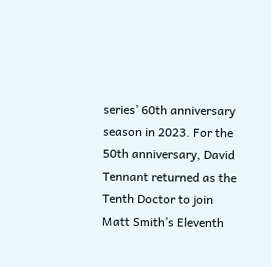series’ 60th anniversary season in 2023. For the 50th anniversary, David Tennant returned as the Tenth Doctor to join Matt Smith’s Eleventh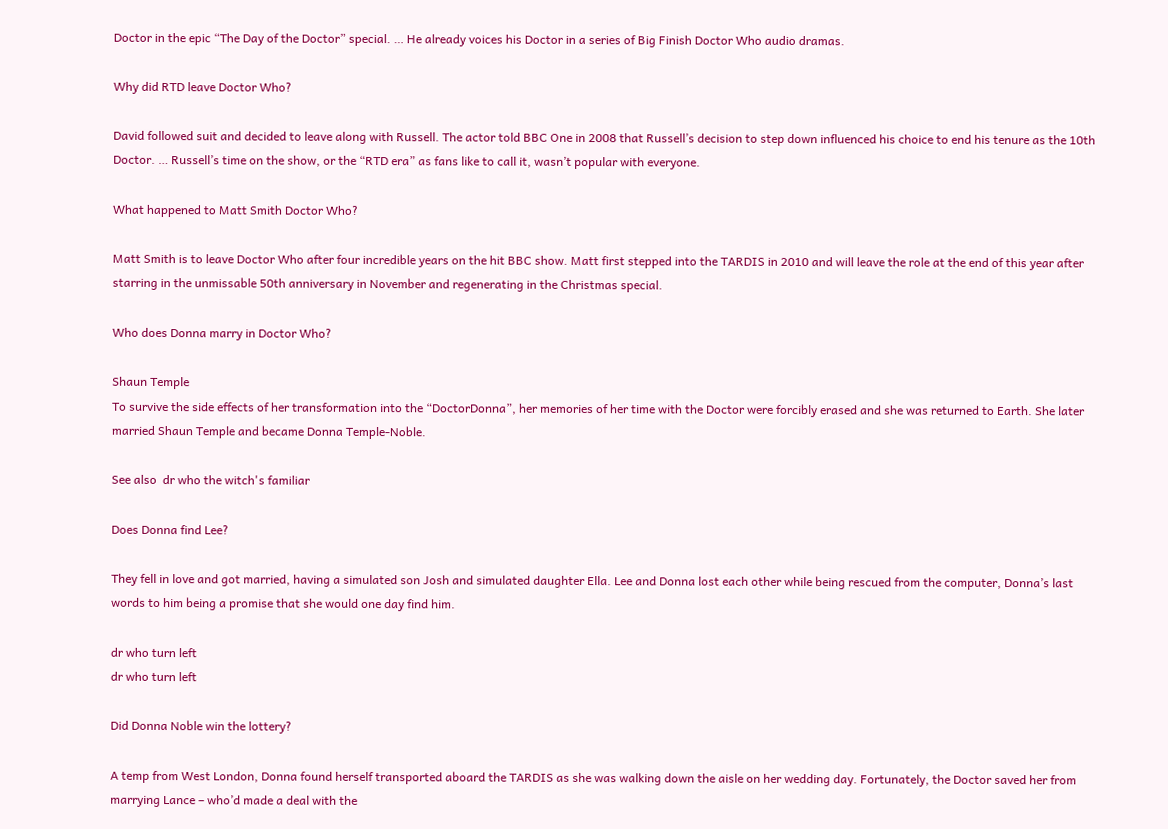Doctor in the epic “The Day of the Doctor” special. … He already voices his Doctor in a series of Big Finish Doctor Who audio dramas.

Why did RTD leave Doctor Who?

David followed suit and decided to leave along with Russell. The actor told BBC One in 2008 that Russell’s decision to step down influenced his choice to end his tenure as the 10th Doctor. … Russell’s time on the show, or the “RTD era” as fans like to call it, wasn’t popular with everyone.

What happened to Matt Smith Doctor Who?

Matt Smith is to leave Doctor Who after four incredible years on the hit BBC show. Matt first stepped into the TARDIS in 2010 and will leave the role at the end of this year after starring in the unmissable 50th anniversary in November and regenerating in the Christmas special.

Who does Donna marry in Doctor Who?

Shaun Temple
To survive the side effects of her transformation into the “DoctorDonna”, her memories of her time with the Doctor were forcibly erased and she was returned to Earth. She later married Shaun Temple and became Donna Temple-Noble.

See also  dr who the witch's familiar

Does Donna find Lee?

They fell in love and got married, having a simulated son Josh and simulated daughter Ella. Lee and Donna lost each other while being rescued from the computer, Donna’s last words to him being a promise that she would one day find him.

dr who turn left
dr who turn left

Did Donna Noble win the lottery?

A temp from West London, Donna found herself transported aboard the TARDIS as she was walking down the aisle on her wedding day. Fortunately, the Doctor saved her from marrying Lance – who’d made a deal with the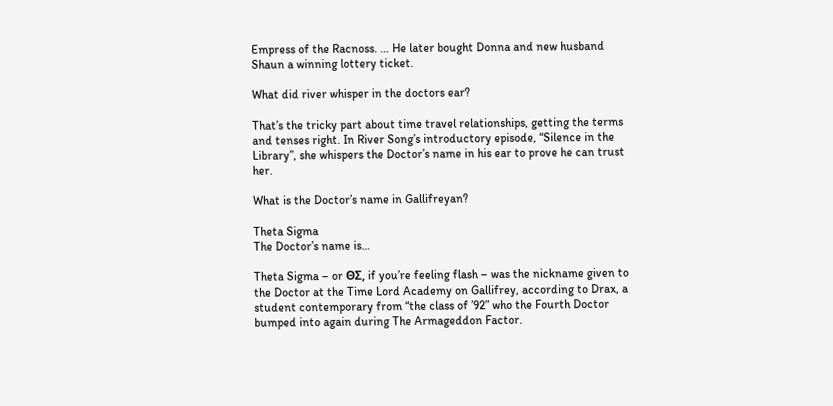Empress of the Racnoss. … He later bought Donna and new husband Shaun a winning lottery ticket.

What did river whisper in the doctors ear?

That’s the tricky part about time travel relationships, getting the terms and tenses right. In River Song’s introductory episode, “Silence in the Library”, she whispers the Doctor’s name in his ear to prove he can trust her.

What is the Doctor’s name in Gallifreyan?

Theta Sigma
The Doctor’s name is…

Theta Sigma – or ΘΣ, if you’re feeling flash – was the nickname given to the Doctor at the Time Lord Academy on Gallifrey, according to Drax, a student contemporary from “the class of ’92” who the Fourth Doctor bumped into again during The Armageddon Factor.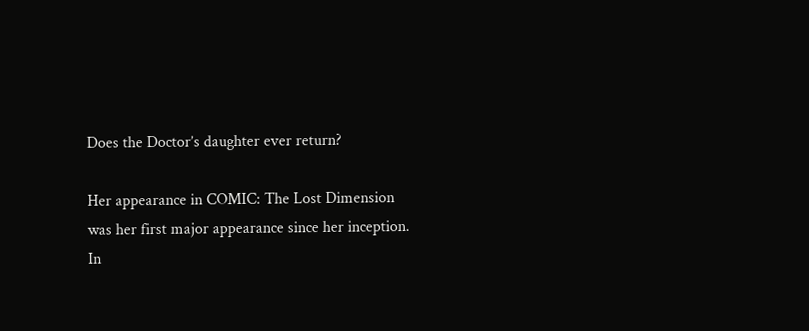Does the Doctor’s daughter ever return?

Her appearance in COMIC: The Lost Dimension was her first major appearance since her inception. In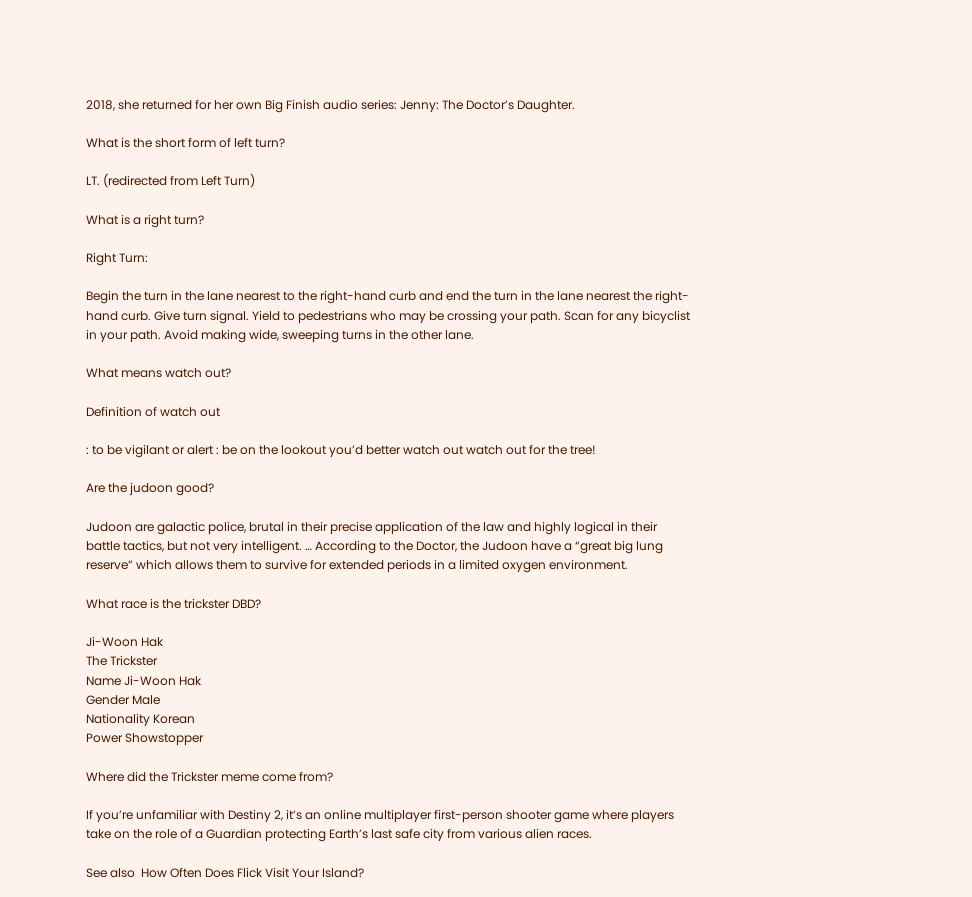2018, she returned for her own Big Finish audio series: Jenny: The Doctor’s Daughter.

What is the short form of left turn?

LT. (redirected from Left Turn)

What is a right turn?

Right Turn:

Begin the turn in the lane nearest to the right-hand curb and end the turn in the lane nearest the right-hand curb. Give turn signal. Yield to pedestrians who may be crossing your path. Scan for any bicyclist in your path. Avoid making wide, sweeping turns in the other lane.

What means watch out?

Definition of watch out

: to be vigilant or alert : be on the lookout you’d better watch out watch out for the tree!

Are the judoon good?

Judoon are galactic police, brutal in their precise application of the law and highly logical in their battle tactics, but not very intelligent. … According to the Doctor, the Judoon have a “great big lung reserve” which allows them to survive for extended periods in a limited oxygen environment.

What race is the trickster DBD?

Ji-Woon Hak
The Trickster
Name Ji-Woon Hak
Gender Male
Nationality Korean
Power Showstopper

Where did the Trickster meme come from?

If you’re unfamiliar with Destiny 2, it’s an online multiplayer first-person shooter game where players take on the role of a Guardian protecting Earth’s last safe city from various alien races.

See also  How Often Does Flick Visit Your Island?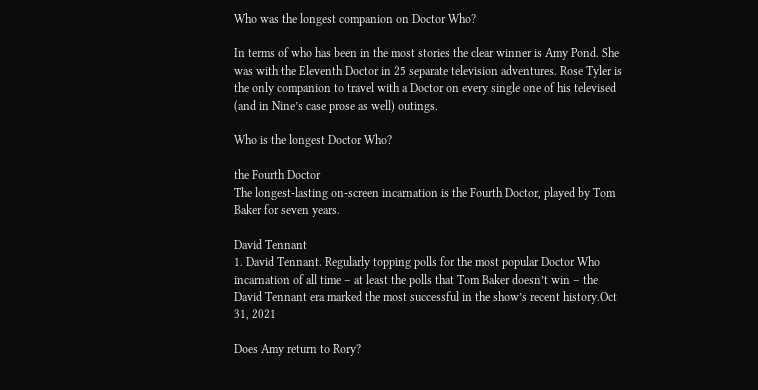Who was the longest companion on Doctor Who?

In terms of who has been in the most stories the clear winner is Amy Pond. She was with the Eleventh Doctor in 25 separate television adventures. Rose Tyler is the only companion to travel with a Doctor on every single one of his televised (and in Nine’s case prose as well) outings.

Who is the longest Doctor Who?

the Fourth Doctor
The longest-lasting on-screen incarnation is the Fourth Doctor, played by Tom Baker for seven years.

David Tennant
1. David Tennant. Regularly topping polls for the most popular Doctor Who incarnation of all time – at least the polls that Tom Baker doesn’t win – the David Tennant era marked the most successful in the show’s recent history.Oct 31, 2021

Does Amy return to Rory?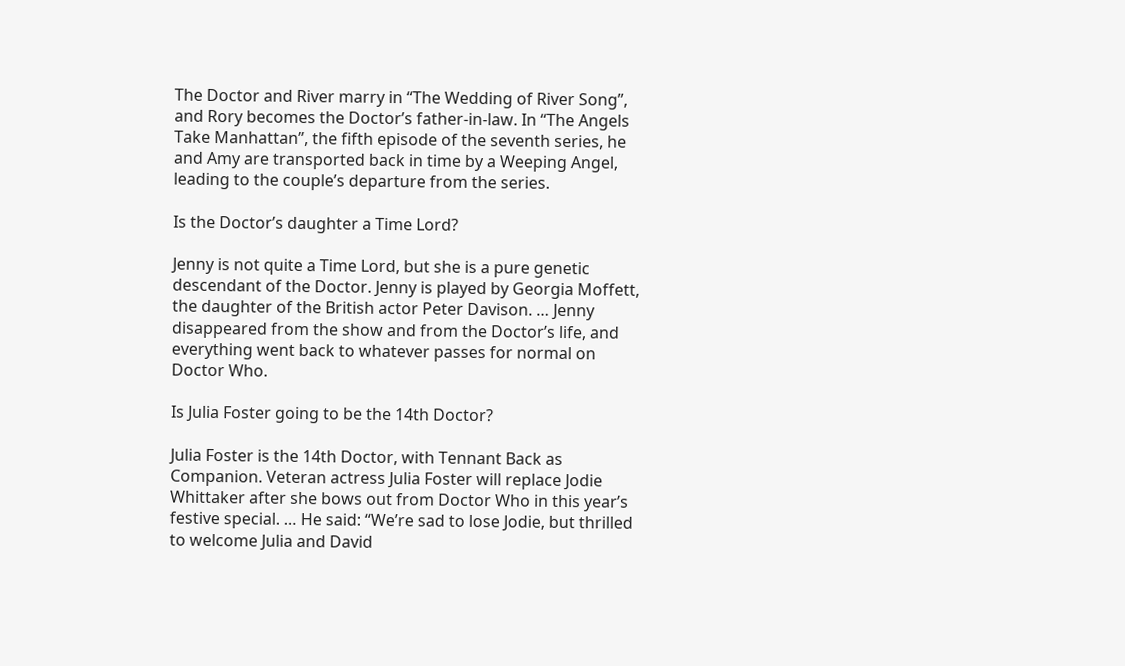The Doctor and River marry in “The Wedding of River Song”, and Rory becomes the Doctor’s father-in-law. In “The Angels Take Manhattan”, the fifth episode of the seventh series, he and Amy are transported back in time by a Weeping Angel, leading to the couple’s departure from the series.

Is the Doctor’s daughter a Time Lord?

Jenny is not quite a Time Lord, but she is a pure genetic descendant of the Doctor. Jenny is played by Georgia Moffett, the daughter of the British actor Peter Davison. … Jenny disappeared from the show and from the Doctor’s life, and everything went back to whatever passes for normal on Doctor Who.

Is Julia Foster going to be the 14th Doctor?

Julia Foster is the 14th Doctor, with Tennant Back as Companion. Veteran actress Julia Foster will replace Jodie Whittaker after she bows out from Doctor Who in this year’s festive special. … He said: “We’re sad to lose Jodie, but thrilled to welcome Julia and David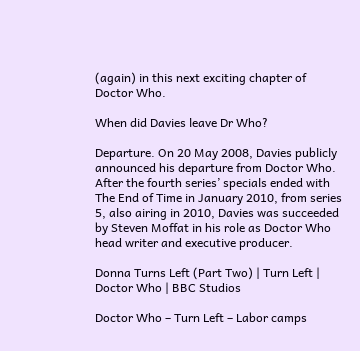(again) in this next exciting chapter of Doctor Who.

When did Davies leave Dr Who?

Departure. On 20 May 2008, Davies publicly announced his departure from Doctor Who. After the fourth series’ specials ended with The End of Time in January 2010, from series 5, also airing in 2010, Davies was succeeded by Steven Moffat in his role as Doctor Who head writer and executive producer.

Donna Turns Left (Part Two) | Turn Left | Doctor Who | BBC Studios

Doctor Who – Turn Left – Labor camps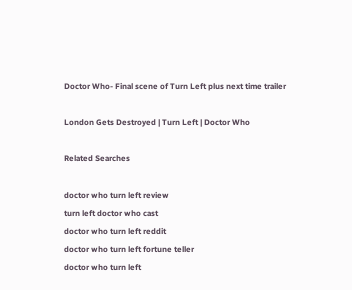Doctor Who- Final scene of Turn Left plus next time trailer

London Gets Destroyed | Turn Left | Doctor Who

Related Searches

doctor who turn left review
turn left doctor who cast
doctor who turn left reddit
doctor who turn left fortune teller
doctor who turn left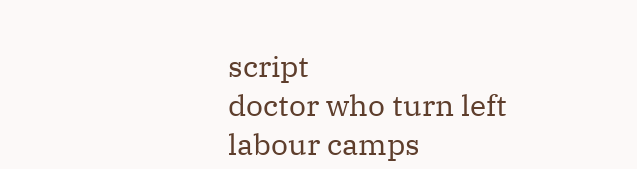script
doctor who turn left labour camps